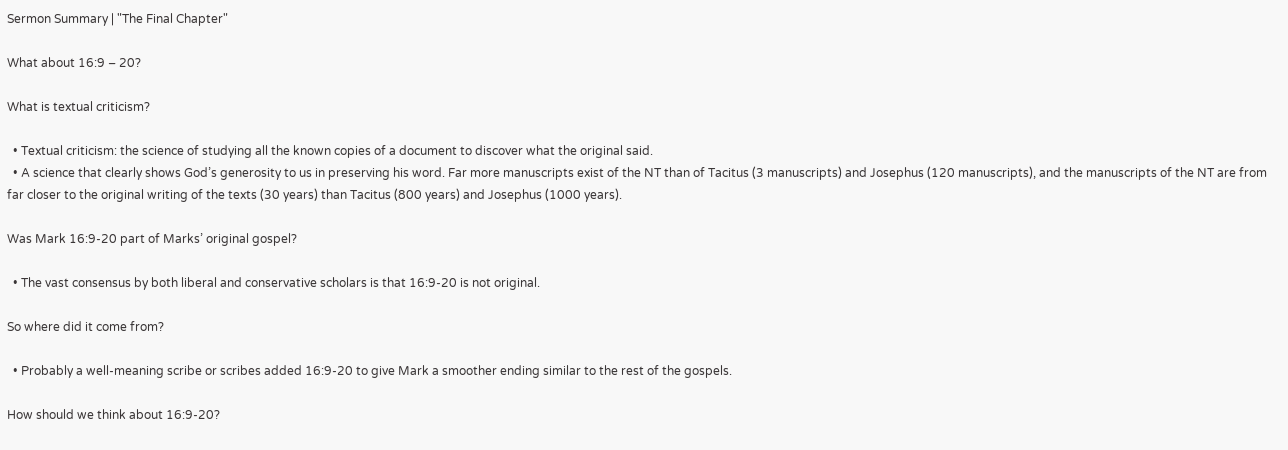Sermon Summary | "The Final Chapter"

What about 16:9 – 20?

What is textual criticism?

  • Textual criticism: the science of studying all the known copies of a document to discover what the original said.
  • A science that clearly shows God’s generosity to us in preserving his word. Far more manuscripts exist of the NT than of Tacitus (3 manuscripts) and Josephus (120 manuscripts), and the manuscripts of the NT are from far closer to the original writing of the texts (30 years) than Tacitus (800 years) and Josephus (1000 years).

Was Mark 16:9-20 part of Marks’ original gospel?

  • The vast consensus by both liberal and conservative scholars is that 16:9-20 is not original.

So where did it come from?

  • Probably a well-meaning scribe or scribes added 16:9-20 to give Mark a smoother ending similar to the rest of the gospels.

How should we think about 16:9-20?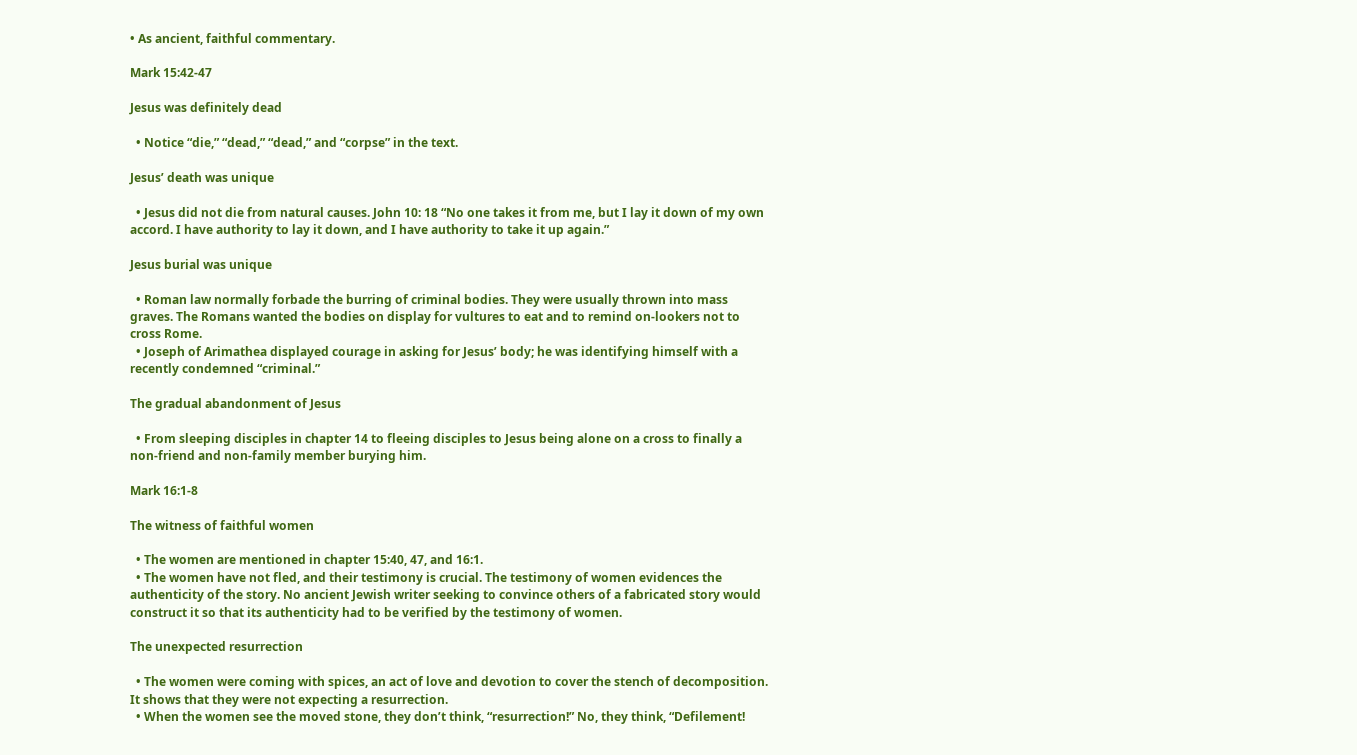• As ancient, faithful commentary.

Mark 15:42-47

Jesus was definitely dead

  • Notice “die,” “dead,” “dead,” and “corpse” in the text.

Jesus’ death was unique

  • Jesus did not die from natural causes. John 10: 18 “No one takes it from me, but I lay it down of my own accord. I have authority to lay it down, and I have authority to take it up again.”

Jesus burial was unique

  • Roman law normally forbade the burring of criminal bodies. They were usually thrown into mass graves. The Romans wanted the bodies on display for vultures to eat and to remind on-lookers not to cross Rome.
  • Joseph of Arimathea displayed courage in asking for Jesus’ body; he was identifying himself with a recently condemned “criminal.”

The gradual abandonment of Jesus

  • From sleeping disciples in chapter 14 to fleeing disciples to Jesus being alone on a cross to finally a non-friend and non-family member burying him.

Mark 16:1-8

The witness of faithful women

  • The women are mentioned in chapter 15:40, 47, and 16:1.
  • The women have not fled, and their testimony is crucial. The testimony of women evidences the authenticity of the story. No ancient Jewish writer seeking to convince others of a fabricated story would construct it so that its authenticity had to be verified by the testimony of women.

The unexpected resurrection

  • The women were coming with spices, an act of love and devotion to cover the stench of decomposition. It shows that they were not expecting a resurrection.
  • When the women see the moved stone, they don’t think, “resurrection!” No, they think, “Defilement!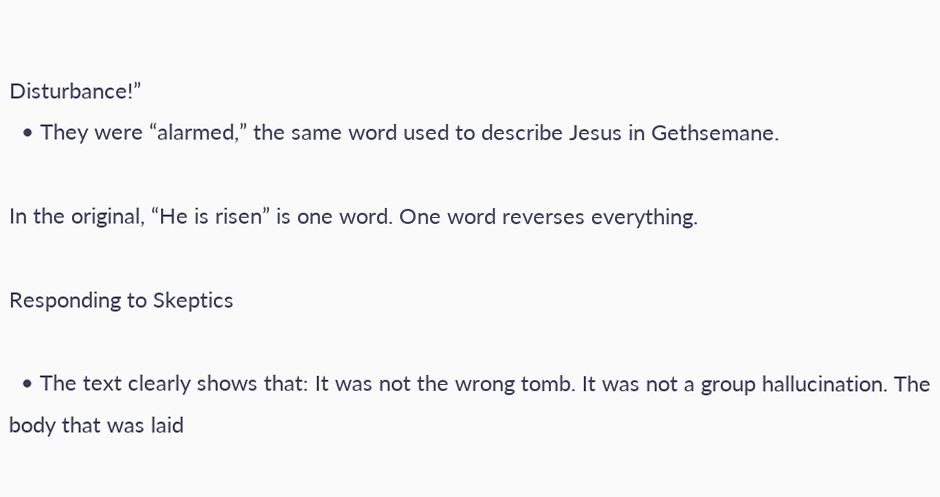Disturbance!”
  • They were “alarmed,” the same word used to describe Jesus in Gethsemane.

In the original, “He is risen” is one word. One word reverses everything.

Responding to Skeptics

  • The text clearly shows that: It was not the wrong tomb. It was not a group hallucination. The body that was laid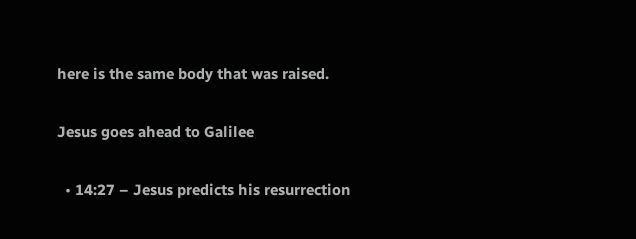here is the same body that was raised.

Jesus goes ahead to Galilee

  • 14:27 – Jesus predicts his resurrection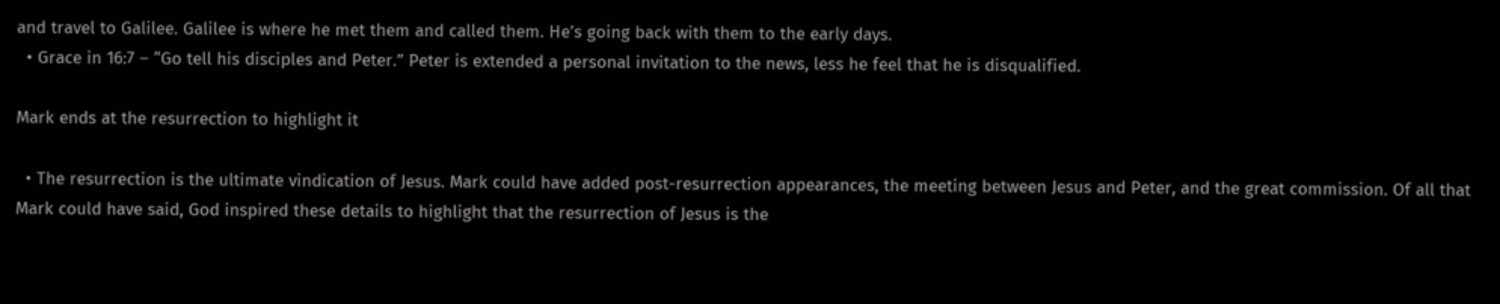and travel to Galilee. Galilee is where he met them and called them. He’s going back with them to the early days.
  • Grace in 16:7 – “Go tell his disciples and Peter.” Peter is extended a personal invitation to the news, less he feel that he is disqualified.

Mark ends at the resurrection to highlight it

  • The resurrection is the ultimate vindication of Jesus. Mark could have added post-resurrection appearances, the meeting between Jesus and Peter, and the great commission. Of all that Mark could have said, God inspired these details to highlight that the resurrection of Jesus is the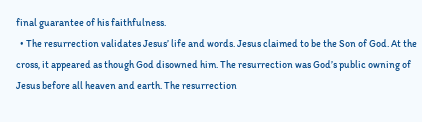final guarantee of his faithfulness.
  • The resurrection validates Jesus’ life and words. Jesus claimed to be the Son of God. At the cross, it appeared as though God disowned him. The resurrection was God’s public owning of Jesus before all heaven and earth. The resurrection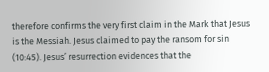therefore confirms the very first claim in the Mark that Jesus is the Messiah. Jesus claimed to pay the ransom for sin (10:45). Jesus’ resurrection evidences that the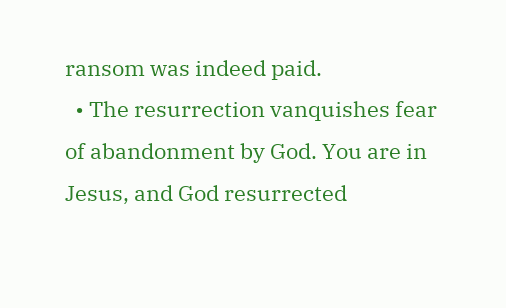ransom was indeed paid.
  • The resurrection vanquishes fear of abandonment by God. You are in Jesus, and God resurrected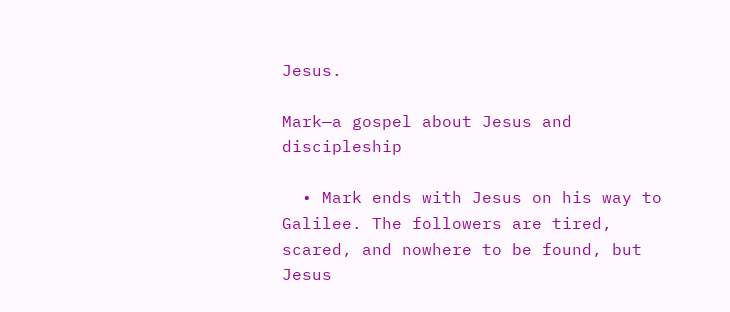Jesus.

Mark—a gospel about Jesus and discipleship

  • Mark ends with Jesus on his way to Galilee. The followers are tired, scared, and nowhere to be found, but Jesus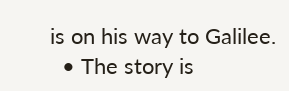is on his way to Galilee.
  • The story is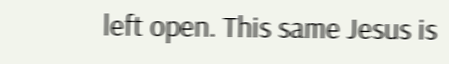left open. This same Jesus is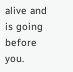alive and is going before you.